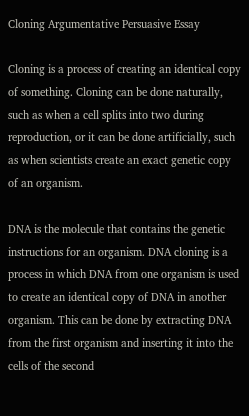Cloning Argumentative Persuasive Essay

Cloning is a process of creating an identical copy of something. Cloning can be done naturally, such as when a cell splits into two during reproduction, or it can be done artificially, such as when scientists create an exact genetic copy of an organism.

DNA is the molecule that contains the genetic instructions for an organism. DNA cloning is a process in which DNA from one organism is used to create an identical copy of DNA in another organism. This can be done by extracting DNA from the first organism and inserting it into the cells of the second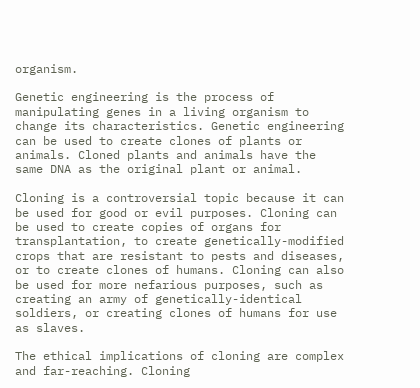organism.

Genetic engineering is the process of manipulating genes in a living organism to change its characteristics. Genetic engineering can be used to create clones of plants or animals. Cloned plants and animals have the same DNA as the original plant or animal.

Cloning is a controversial topic because it can be used for good or evil purposes. Cloning can be used to create copies of organs for transplantation, to create genetically-modified crops that are resistant to pests and diseases, or to create clones of humans. Cloning can also be used for more nefarious purposes, such as creating an army of genetically-identical soldiers, or creating clones of humans for use as slaves.

The ethical implications of cloning are complex and far-reaching. Cloning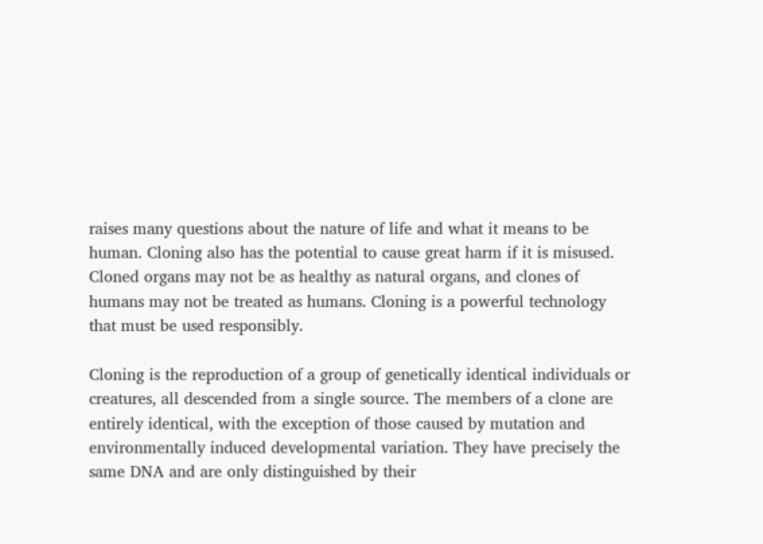raises many questions about the nature of life and what it means to be human. Cloning also has the potential to cause great harm if it is misused. Cloned organs may not be as healthy as natural organs, and clones of humans may not be treated as humans. Cloning is a powerful technology that must be used responsibly.

Cloning is the reproduction of a group of genetically identical individuals or creatures, all descended from a single source. The members of a clone are entirely identical, with the exception of those caused by mutation and environmentally induced developmental variation. They have precisely the same DNA and are only distinguished by their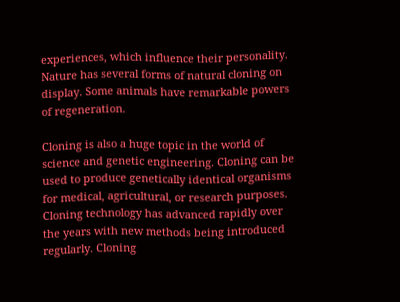experiences, which influence their personality. Nature has several forms of natural cloning on display. Some animals have remarkable powers of regeneration.

Cloning is also a huge topic in the world of science and genetic engineering. Cloning can be used to produce genetically identical organisms for medical, agricultural, or research purposes. Cloning technology has advanced rapidly over the years with new methods being introduced regularly. Cloning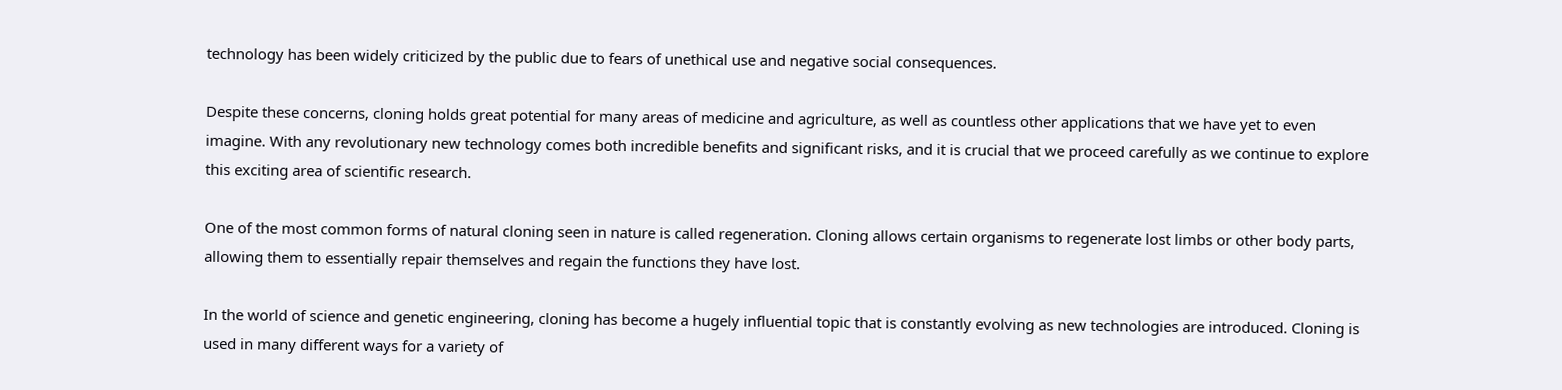technology has been widely criticized by the public due to fears of unethical use and negative social consequences.

Despite these concerns, cloning holds great potential for many areas of medicine and agriculture, as well as countless other applications that we have yet to even imagine. With any revolutionary new technology comes both incredible benefits and significant risks, and it is crucial that we proceed carefully as we continue to explore this exciting area of scientific research.

One of the most common forms of natural cloning seen in nature is called regeneration. Cloning allows certain organisms to regenerate lost limbs or other body parts, allowing them to essentially repair themselves and regain the functions they have lost.

In the world of science and genetic engineering, cloning has become a hugely influential topic that is constantly evolving as new technologies are introduced. Cloning is used in many different ways for a variety of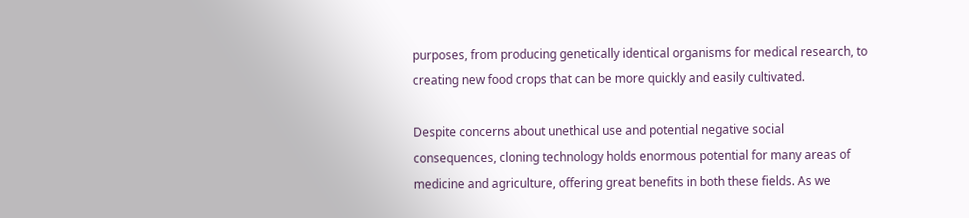purposes, from producing genetically identical organisms for medical research, to creating new food crops that can be more quickly and easily cultivated.

Despite concerns about unethical use and potential negative social consequences, cloning technology holds enormous potential for many areas of medicine and agriculture, offering great benefits in both these fields. As we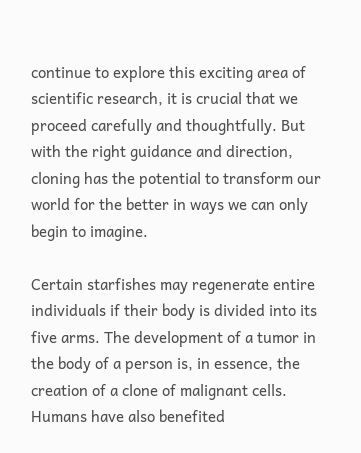continue to explore this exciting area of scientific research, it is crucial that we proceed carefully and thoughtfully. But with the right guidance and direction, cloning has the potential to transform our world for the better in ways we can only begin to imagine.

Certain starfishes may regenerate entire individuals if their body is divided into its five arms. The development of a tumor in the body of a person is, in essence, the creation of a clone of malignant cells. Humans have also benefited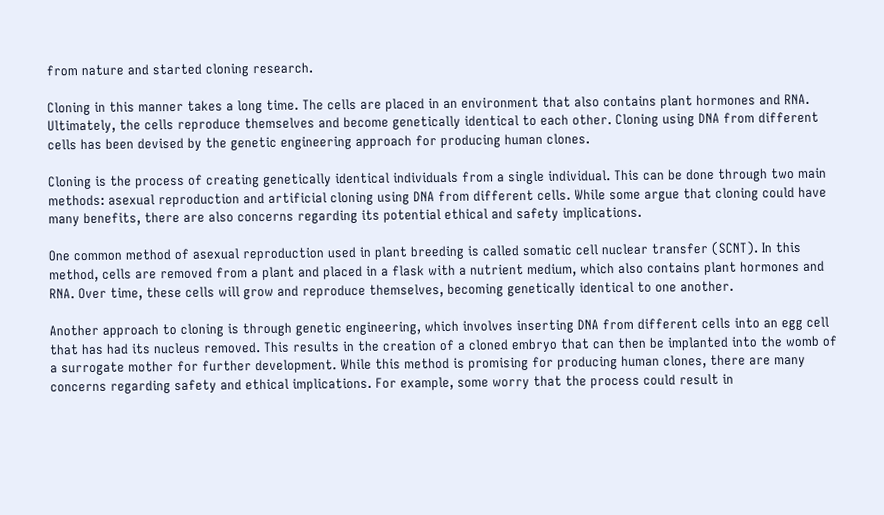from nature and started cloning research.

Cloning in this manner takes a long time. The cells are placed in an environment that also contains plant hormones and RNA. Ultimately, the cells reproduce themselves and become genetically identical to each other. Cloning using DNA from different cells has been devised by the genetic engineering approach for producing human clones.

Cloning is the process of creating genetically identical individuals from a single individual. This can be done through two main methods: asexual reproduction and artificial cloning using DNA from different cells. While some argue that cloning could have many benefits, there are also concerns regarding its potential ethical and safety implications.

One common method of asexual reproduction used in plant breeding is called somatic cell nuclear transfer (SCNT). In this method, cells are removed from a plant and placed in a flask with a nutrient medium, which also contains plant hormones and RNA. Over time, these cells will grow and reproduce themselves, becoming genetically identical to one another.

Another approach to cloning is through genetic engineering, which involves inserting DNA from different cells into an egg cell that has had its nucleus removed. This results in the creation of a cloned embryo that can then be implanted into the womb of a surrogate mother for further development. While this method is promising for producing human clones, there are many concerns regarding safety and ethical implications. For example, some worry that the process could result in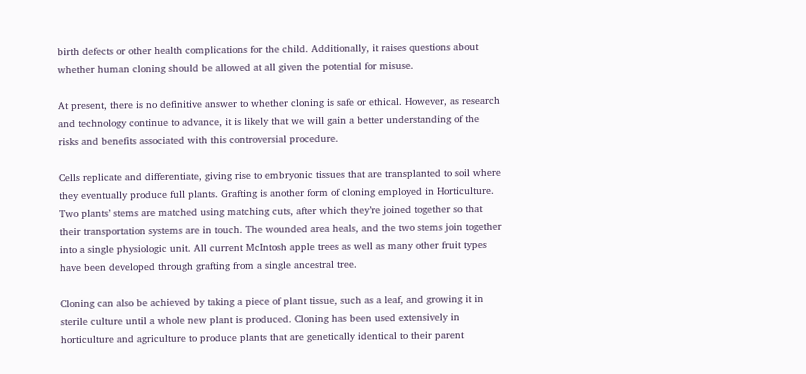birth defects or other health complications for the child. Additionally, it raises questions about whether human cloning should be allowed at all given the potential for misuse.

At present, there is no definitive answer to whether cloning is safe or ethical. However, as research and technology continue to advance, it is likely that we will gain a better understanding of the risks and benefits associated with this controversial procedure.

Cells replicate and differentiate, giving rise to embryonic tissues that are transplanted to soil where they eventually produce full plants. Grafting is another form of cloning employed in Horticulture. Two plants’ stems are matched using matching cuts, after which they’re joined together so that their transportation systems are in touch. The wounded area heals, and the two stems join together into a single physiologic unit. All current McIntosh apple trees as well as many other fruit types have been developed through grafting from a single ancestral tree.

Cloning can also be achieved by taking a piece of plant tissue, such as a leaf, and growing it in sterile culture until a whole new plant is produced. Cloning has been used extensively in horticulture and agriculture to produce plants that are genetically identical to their parent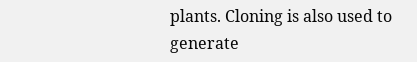plants. Cloning is also used to generate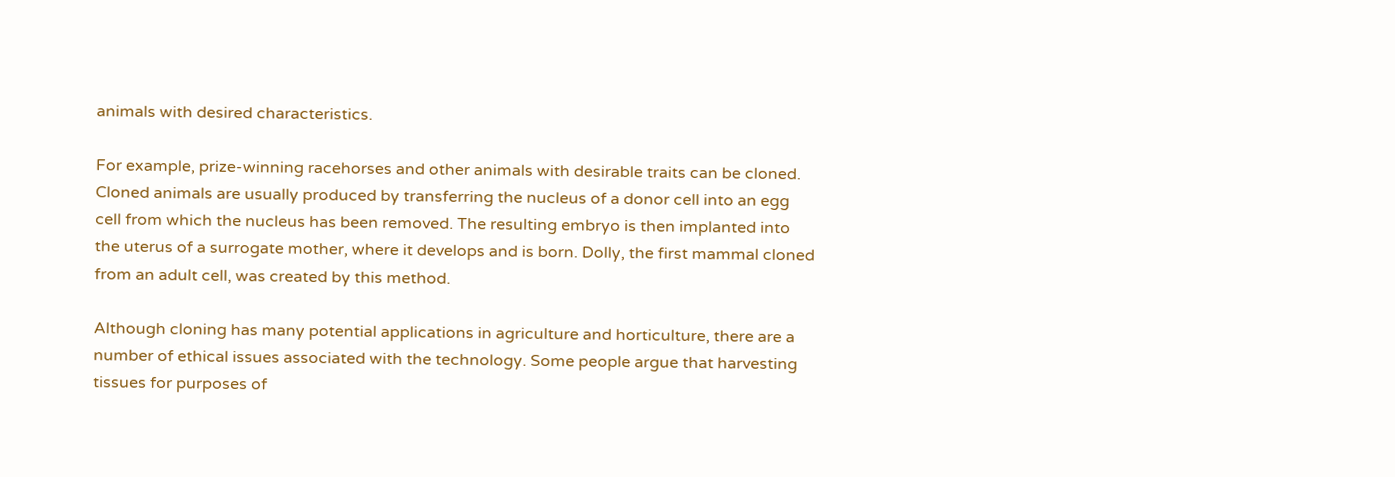animals with desired characteristics.

For example, prize-winning racehorses and other animals with desirable traits can be cloned. Cloned animals are usually produced by transferring the nucleus of a donor cell into an egg cell from which the nucleus has been removed. The resulting embryo is then implanted into the uterus of a surrogate mother, where it develops and is born. Dolly, the first mammal cloned from an adult cell, was created by this method.

Although cloning has many potential applications in agriculture and horticulture, there are a number of ethical issues associated with the technology. Some people argue that harvesting tissues for purposes of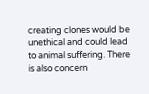creating clones would be unethical and could lead to animal suffering. There is also concern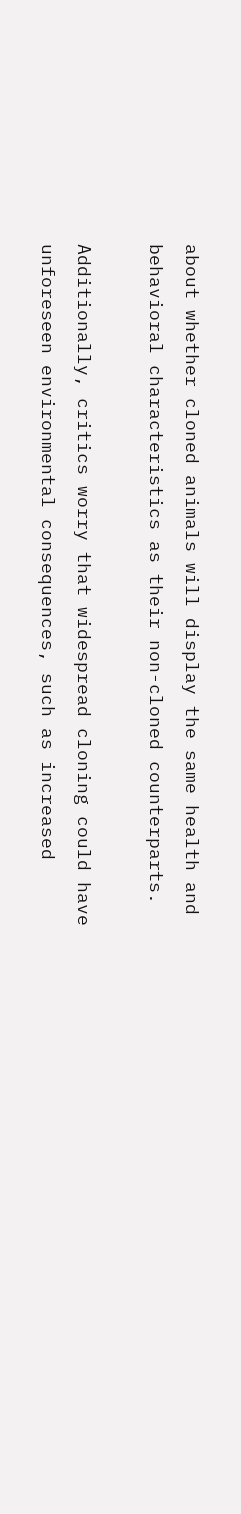about whether cloned animals will display the same health and behavioral characteristics as their non-cloned counterparts.

Additionally, critics worry that widespread cloning could have unforeseen environmental consequences, such as increased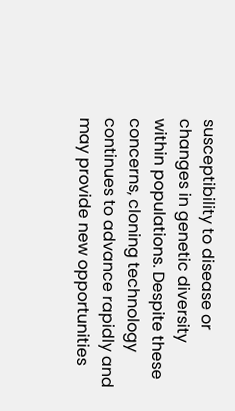susceptibility to disease or changes in genetic diversity within populations. Despite these concerns, cloning technology continues to advance rapidly and may provide new opportunities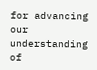for advancing our understanding of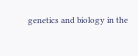genetics and biology in the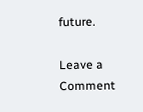future.

Leave a Comment